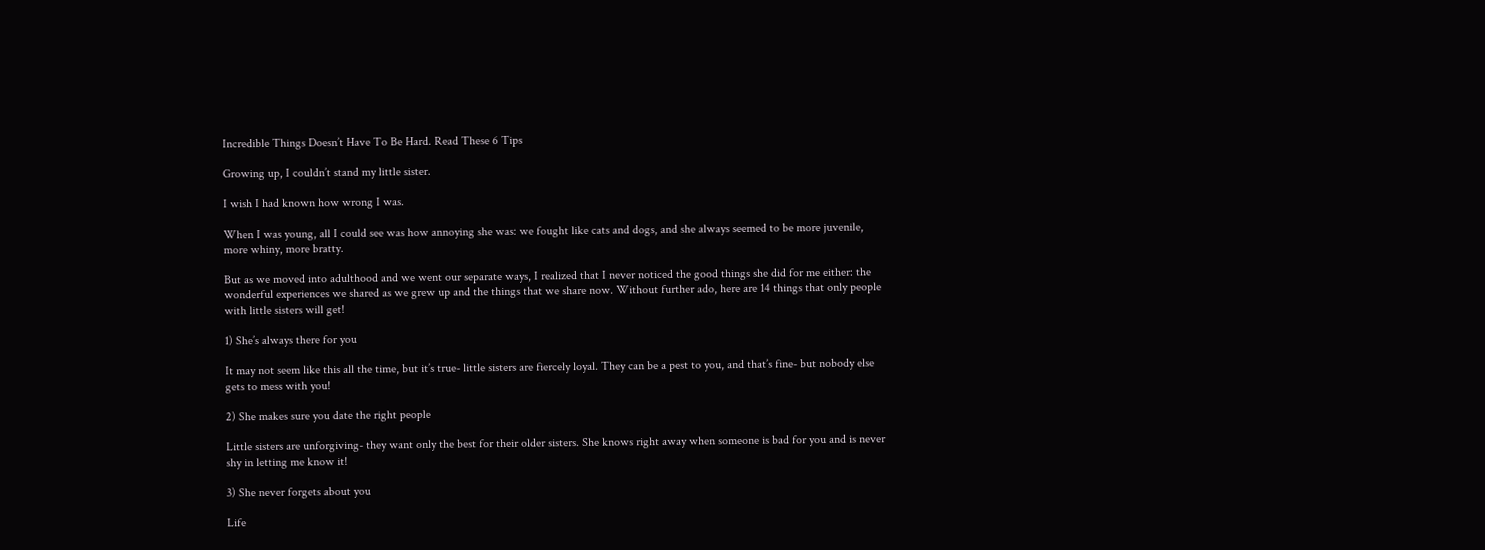Incredible Things Doesn’t Have To Be Hard. Read These 6 Tips

Growing up, I couldn’t stand my little sister.

I wish I had known how wrong I was.

When I was young, all I could see was how annoying she was: we fought like cats and dogs, and she always seemed to be more juvenile, more whiny, more bratty.

But as we moved into adulthood and we went our separate ways, I realized that I never noticed the good things she did for me either: the wonderful experiences we shared as we grew up and the things that we share now. Without further ado, here are 14 things that only people with little sisters will get!

1) She’s always there for you

It may not seem like this all the time, but it’s true- little sisters are fiercely loyal. They can be a pest to you, and that’s fine- but nobody else gets to mess with you!

2) She makes sure you date the right people

Little sisters are unforgiving- they want only the best for their older sisters. She knows right away when someone is bad for you and is never shy in letting me know it!

3) She never forgets about you

Life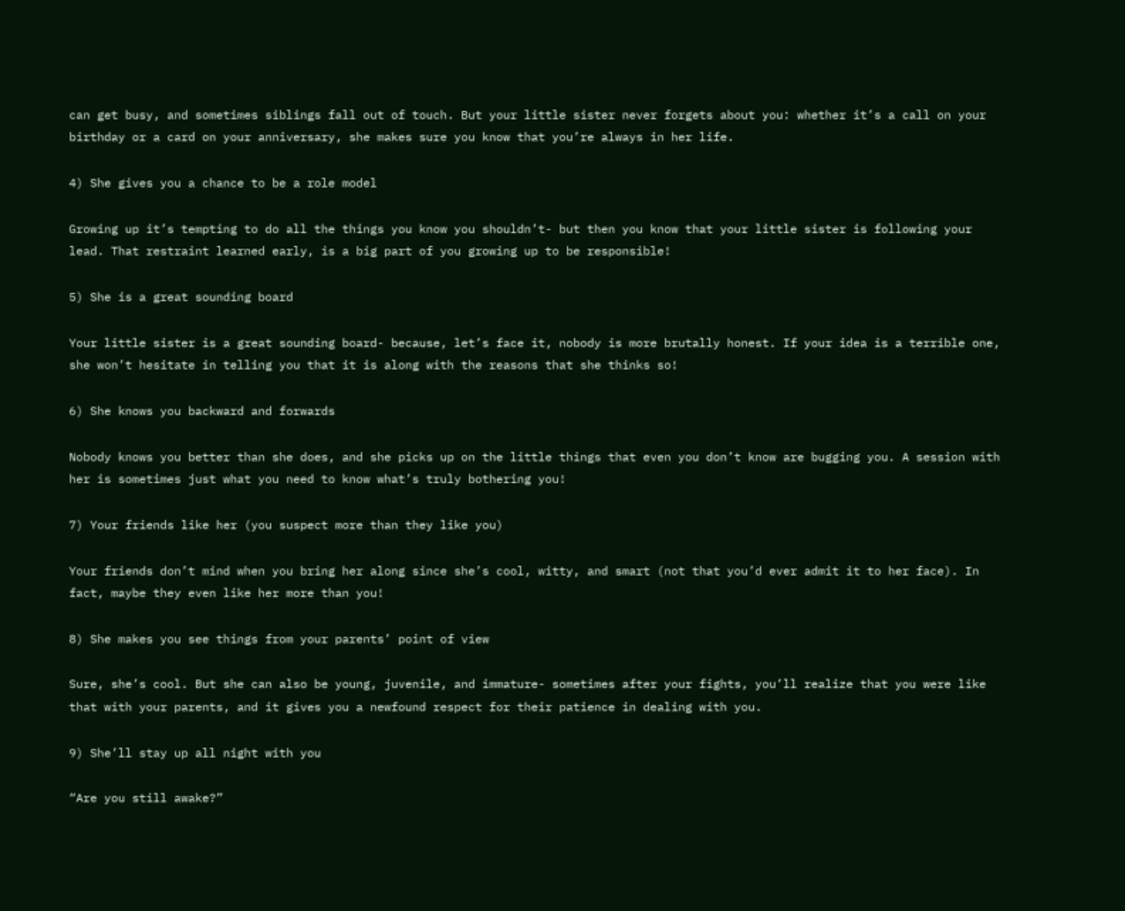can get busy, and sometimes siblings fall out of touch. But your little sister never forgets about you: whether it’s a call on your birthday or a card on your anniversary, she makes sure you know that you’re always in her life.

4) She gives you a chance to be a role model

Growing up it’s tempting to do all the things you know you shouldn’t- but then you know that your little sister is following your lead. That restraint learned early, is a big part of you growing up to be responsible!

5) She is a great sounding board

Your little sister is a great sounding board- because, let’s face it, nobody is more brutally honest. If your idea is a terrible one, she won’t hesitate in telling you that it is along with the reasons that she thinks so!

6) She knows you backward and forwards

Nobody knows you better than she does, and she picks up on the little things that even you don’t know are bugging you. A session with her is sometimes just what you need to know what’s truly bothering you!

7) Your friends like her (you suspect more than they like you)

Your friends don’t mind when you bring her along since she’s cool, witty, and smart (not that you’d ever admit it to her face). In fact, maybe they even like her more than you!

8) She makes you see things from your parents’ point of view

Sure, she’s cool. But she can also be young, juvenile, and immature- sometimes after your fights, you’ll realize that you were like that with your parents, and it gives you a newfound respect for their patience in dealing with you.

9) She’ll stay up all night with you

“Are you still awake?”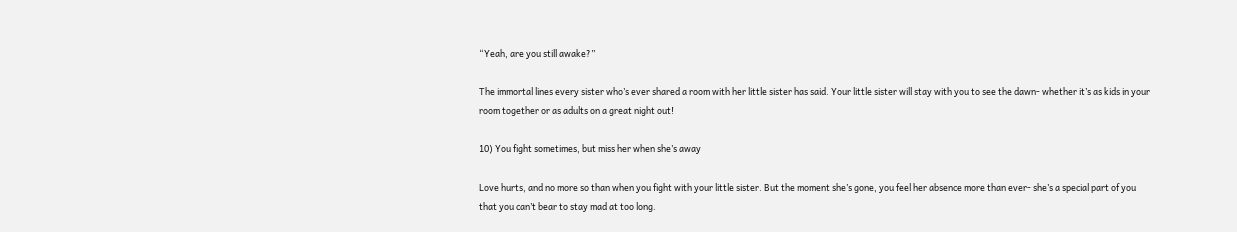“Yeah, are you still awake?”

The immortal lines every sister who’s ever shared a room with her little sister has said. Your little sister will stay with you to see the dawn- whether it’s as kids in your room together or as adults on a great night out!

10) You fight sometimes, but miss her when she’s away

Love hurts, and no more so than when you fight with your little sister. But the moment she’s gone, you feel her absence more than ever- she’s a special part of you that you can’t bear to stay mad at too long.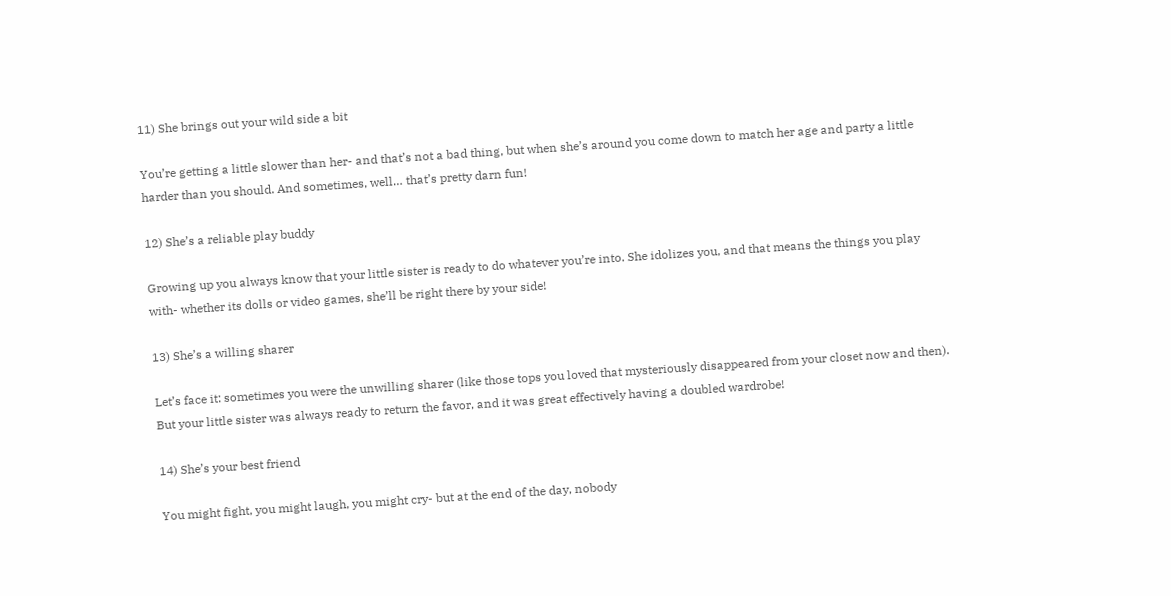11) She brings out your wild side a bit

You’re getting a little slower than her- and that’s not a bad thing, but when she’s around you come down to match her age and party a little harder than you should. And sometimes, well… that’s pretty darn fun!

12) She’s a reliable play buddy

Growing up you always know that your little sister is ready to do whatever you’re into. She idolizes you, and that means the things you play with- whether its dolls or video games, she’ll be right there by your side!

13) She’s a willing sharer

Let’s face it: sometimes you were the unwilling sharer (like those tops you loved that mysteriously disappeared from your closet now and then). But your little sister was always ready to return the favor, and it was great effectively having a doubled wardrobe!

14) She’s your best friend

You might fight, you might laugh, you might cry- but at the end of the day, nobody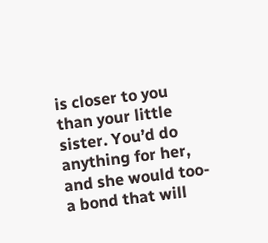is closer to you than your little sister. You’d do anything for her, and she would too- a bond that will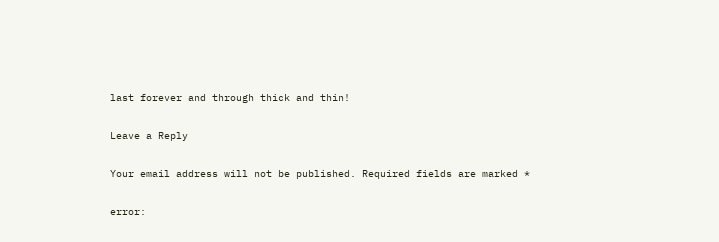last forever and through thick and thin!

Leave a Reply

Your email address will not be published. Required fields are marked *

error: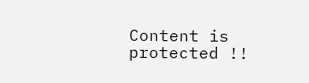Content is protected !!